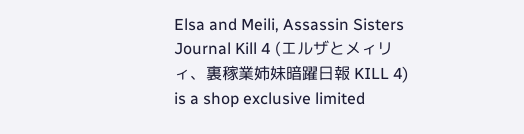Elsa and Meili, Assassin Sisters Journal Kill 4 (エルザとメィリィ、裏稼業姉妹暗躍日報 KILL 4) is a shop exclusive limited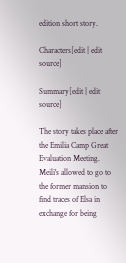edition short story.

Characters[edit | edit source]

Summary[edit | edit source]

The story takes place after the Emilia Camp Great Evaluation Meeting. Meili's allowed to go to the former mansion to find traces of Elsa in exchange for being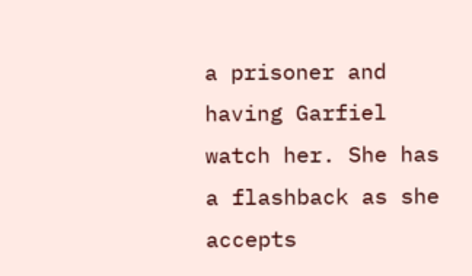a prisoner and having Garfiel watch her. She has a flashback as she accepts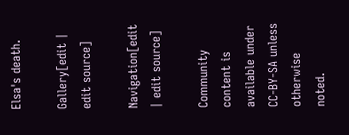Elsa's death.

Gallery[edit | edit source]

Navigation[edit | edit source]

Community content is available under CC-BY-SA unless otherwise noted.